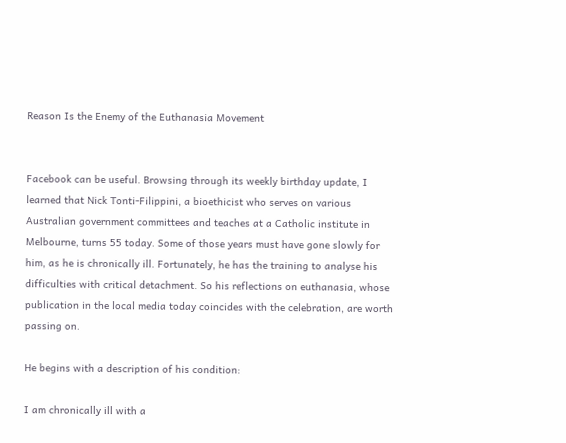Reason Is the Enemy of the Euthanasia Movement


Facebook can be useful. Browsing through its weekly birthday update, I learned that Nick Tonti-Filippini, a bioethicist who serves on various Australian government committees and teaches at a Catholic institute in Melbourne, turns 55 today. Some of those years must have gone slowly for him, as he is chronically ill. Fortunately, he has the training to analyse his difficulties with critical detachment. So his reflections on euthanasia, whose publication in the local media today coincides with the celebration, are worth passing on.

He begins with a description of his condition:

I am chronically ill with a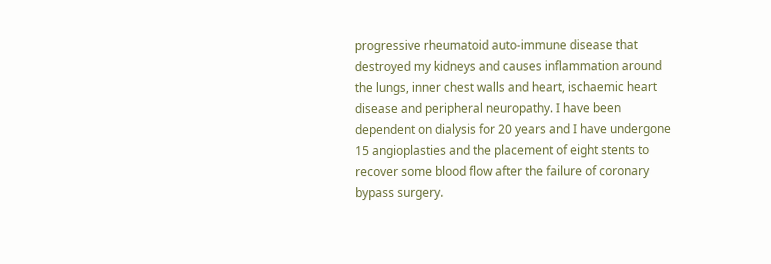progressive rheumatoid auto-immune disease that destroyed my kidneys and causes inflammation around the lungs, inner chest walls and heart, ischaemic heart disease and peripheral neuropathy. I have been dependent on dialysis for 20 years and I have undergone 15 angioplasties and the placement of eight stents to recover some blood flow after the failure of coronary bypass surgery.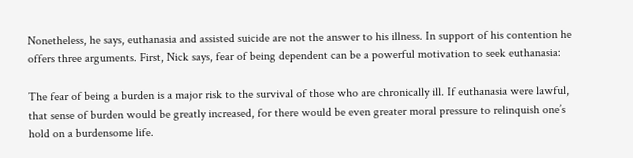Nonetheless, he says, euthanasia and assisted suicide are not the answer to his illness. In support of his contention he offers three arguments. First, Nick says, fear of being dependent can be a powerful motivation to seek euthanasia:

The fear of being a burden is a major risk to the survival of those who are chronically ill. If euthanasia were lawful, that sense of burden would be greatly increased, for there would be even greater moral pressure to relinquish one’s hold on a burdensome life.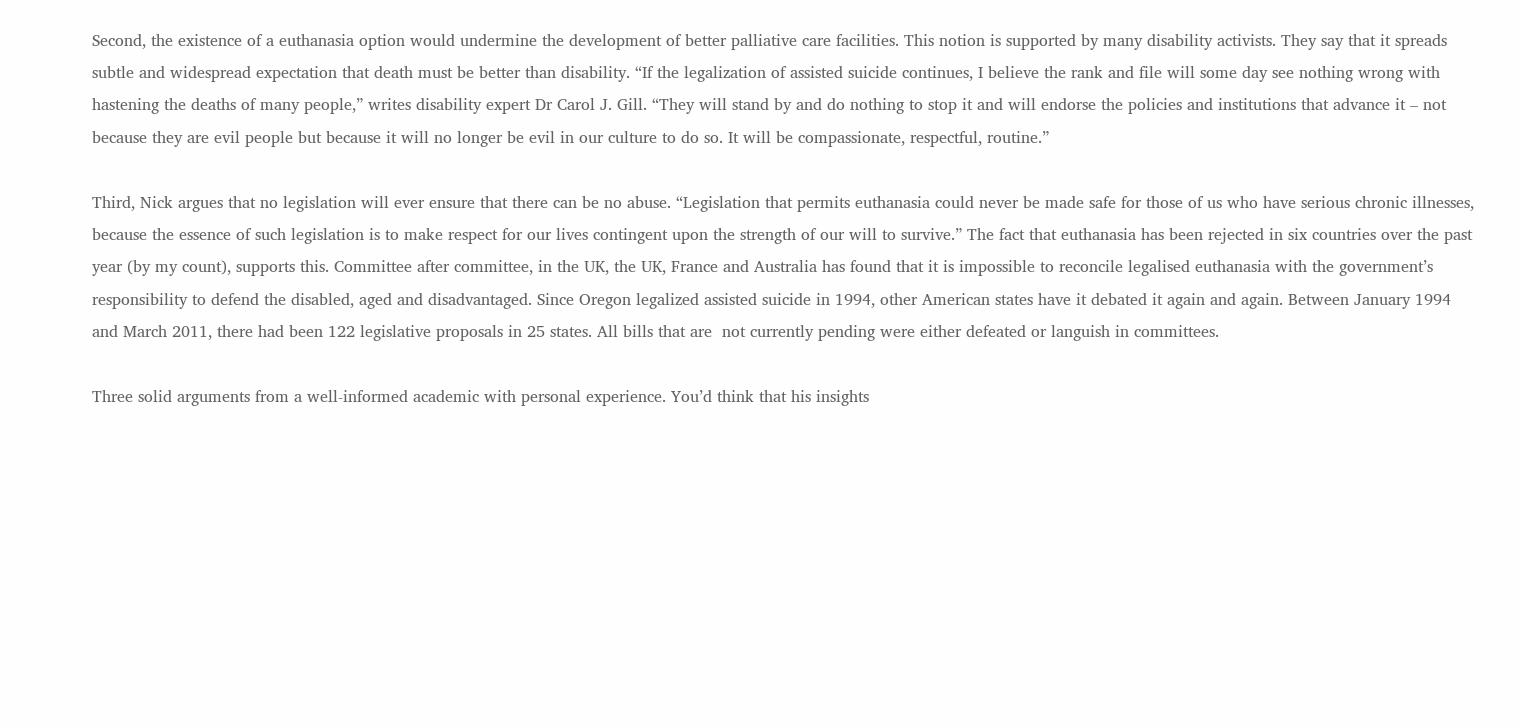Second, the existence of a euthanasia option would undermine the development of better palliative care facilities. This notion is supported by many disability activists. They say that it spreads subtle and widespread expectation that death must be better than disability. “If the legalization of assisted suicide continues, I believe the rank and file will some day see nothing wrong with hastening the deaths of many people,” writes disability expert Dr Carol J. Gill. “They will stand by and do nothing to stop it and will endorse the policies and institutions that advance it – not because they are evil people but because it will no longer be evil in our culture to do so. It will be compassionate, respectful, routine.”

Third, Nick argues that no legislation will ever ensure that there can be no abuse. “Legislation that permits euthanasia could never be made safe for those of us who have serious chronic illnesses, because the essence of such legislation is to make respect for our lives contingent upon the strength of our will to survive.” The fact that euthanasia has been rejected in six countries over the past year (by my count), supports this. Committee after committee, in the UK, the UK, France and Australia has found that it is impossible to reconcile legalised euthanasia with the government’s responsibility to defend the disabled, aged and disadvantaged. Since Oregon legalized assisted suicide in 1994, other American states have it debated it again and again. Between January 1994 and March 2011, there had been 122 legislative proposals in 25 states. All bills that are  not currently pending were either defeated or languish in committees.

Three solid arguments from a well-informed academic with personal experience. You’d think that his insights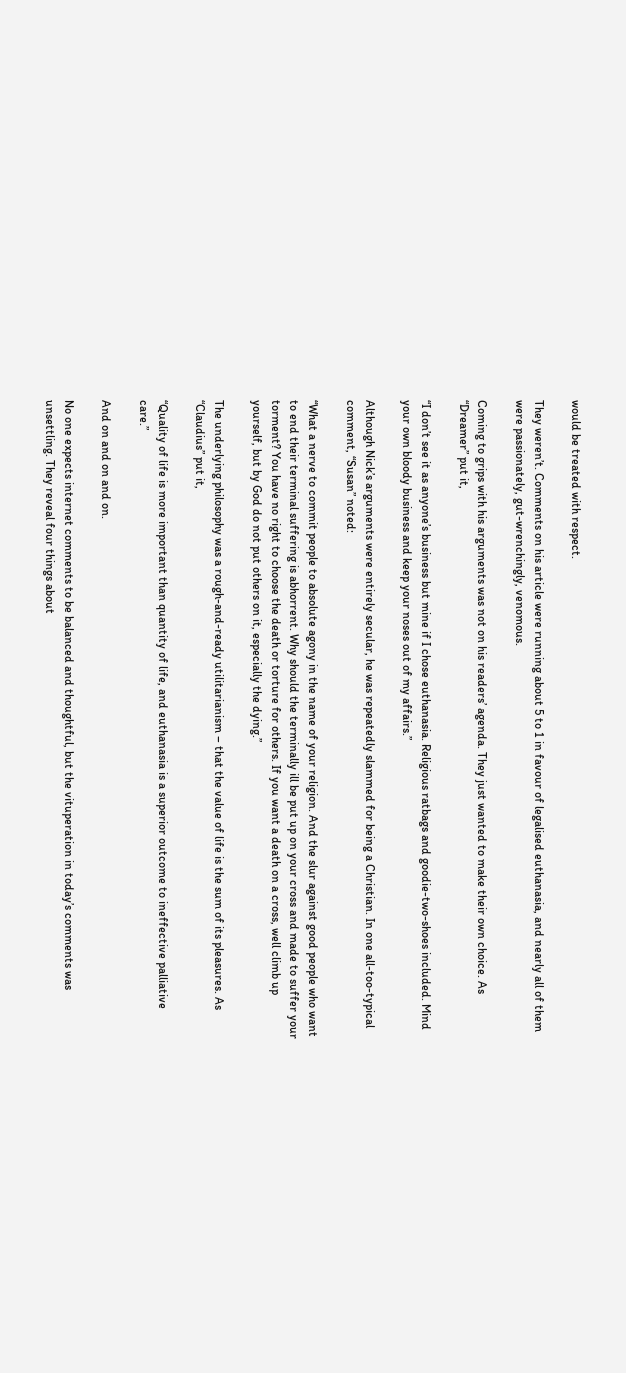would be treated with respect.

They weren’t. Comments on his article were running about 5 to 1 in favour of legalised euthanasia, and nearly all of them were passionately, gut-wrenchingly, venomous.

Coming to grips with his arguments was not on his readers’ agenda. They just wanted to make their own choice. As “Dreamer” put it,

“I don’t see it as anyone’s business but mine if I chose euthanasia. Religious ratbags and goodie-two-shoes included. Mind your own bloody business and keep your noses out of my affairs.”

Although Nick’s arguments were entirely secular, he was repeatedly slammed for being a Christian. In one all-too-typical comment, “Susan” noted:

“What a nerve to commit people to absolute agony in the name of your religion. And the slur against good people who want to end their terminal suffering is abhorrent. Why should the terminally ill be put up on your cross and made to suffer your torment? You have no right to choose the death or torture for others. If you want a death on a cross, well climb up yourself, but by God do not put others on it, especially the dying.”

The underlying philosophy was a rough-and-ready utilitarianism – that the value of life is the sum of its pleasures. As “Claudius” put it,

“Quality of life is more important than quantity of life, and euthanasia is a superior outcome to ineffective palliative care.”

And on and on and on.

No one expects internet comments to be balanced and thoughtful, but the vituperation in today’s comments was unsettling. They reveal four things about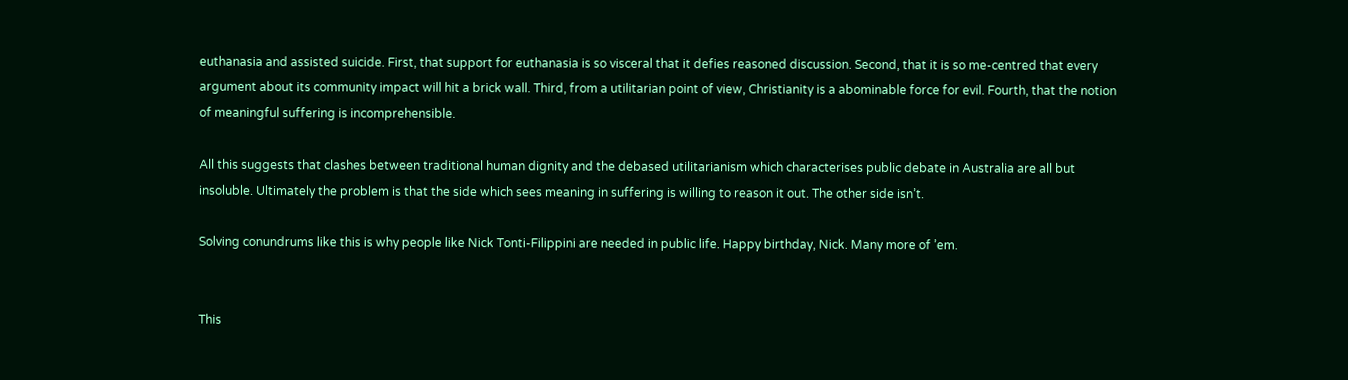euthanasia and assisted suicide. First, that support for euthanasia is so visceral that it defies reasoned discussion. Second, that it is so me-centred that every argument about its community impact will hit a brick wall. Third, from a utilitarian point of view, Christianity is a abominable force for evil. Fourth, that the notion of meaningful suffering is incomprehensible.

All this suggests that clashes between traditional human dignity and the debased utilitarianism which characterises public debate in Australia are all but insoluble. Ultimately the problem is that the side which sees meaning in suffering is willing to reason it out. The other side isn’t.

Solving conundrums like this is why people like Nick Tonti-Filippini are needed in public life. Happy birthday, Nick. Many more of ’em.


This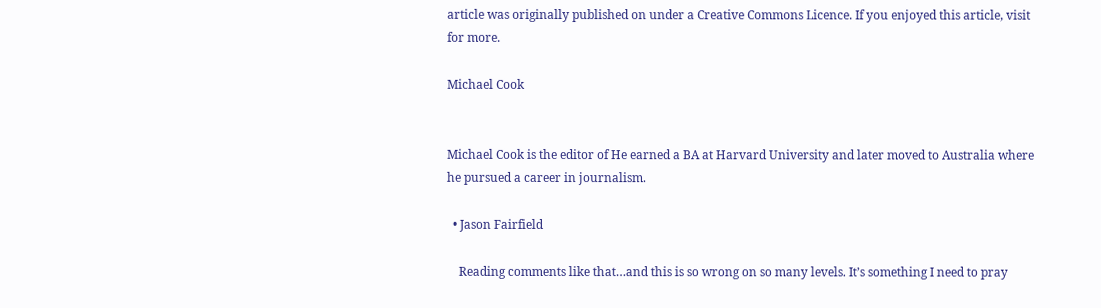article was originally published on under a Creative Commons Licence. If you enjoyed this article, visit for more.

Michael Cook


Michael Cook is the editor of He earned a BA at Harvard University and later moved to Australia where he pursued a career in journalism.

  • Jason Fairfield

    Reading comments like that…and this is so wrong on so many levels. It’s something I need to pray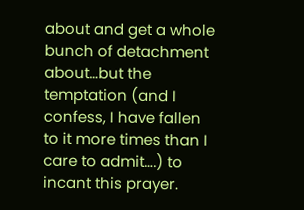about and get a whole bunch of detachment about…but the temptation (and I confess, I have fallen to it more times than I care to admit….) to incant this prayer.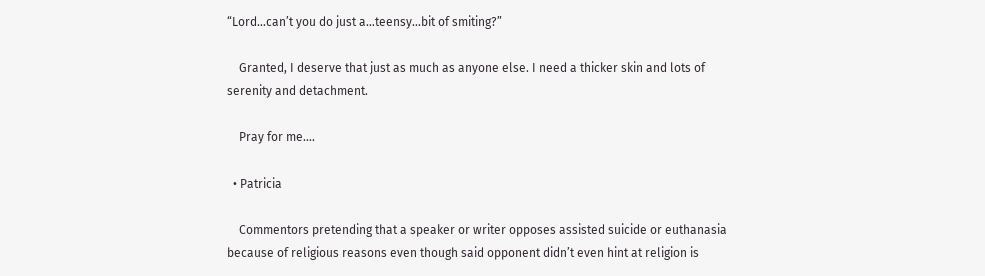“Lord…can’t you do just a…teensy…bit of smiting?”

    Granted, I deserve that just as much as anyone else. I need a thicker skin and lots of serenity and detachment.

    Pray for me….

  • Patricia

    Commentors pretending that a speaker or writer opposes assisted suicide or euthanasia because of religious reasons even though said opponent didn’t even hint at religion is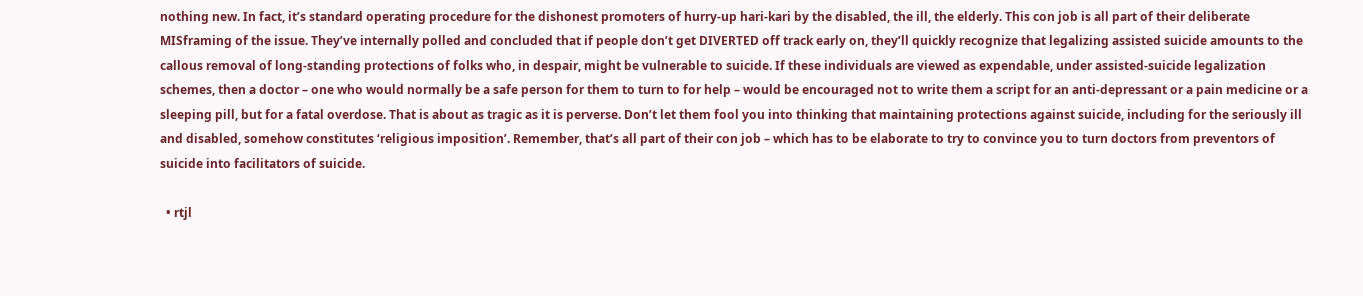nothing new. In fact, it’s standard operating procedure for the dishonest promoters of hurry-up hari-kari by the disabled, the ill, the elderly. This con job is all part of their deliberate MISframing of the issue. They’ve internally polled and concluded that if people don’t get DIVERTED off track early on, they’ll quickly recognize that legalizing assisted suicide amounts to the callous removal of long-standing protections of folks who, in despair, might be vulnerable to suicide. If these individuals are viewed as expendable, under assisted-suicide legalization schemes, then a doctor – one who would normally be a safe person for them to turn to for help – would be encouraged not to write them a script for an anti-depressant or a pain medicine or a sleeping pill, but for a fatal overdose. That is about as tragic as it is perverse. Don’t let them fool you into thinking that maintaining protections against suicide, including for the seriously ill and disabled, somehow constitutes ‘religious imposition’. Remember, that’s all part of their con job – which has to be elaborate to try to convince you to turn doctors from preventors of suicide into facilitators of suicide.

  • rtjl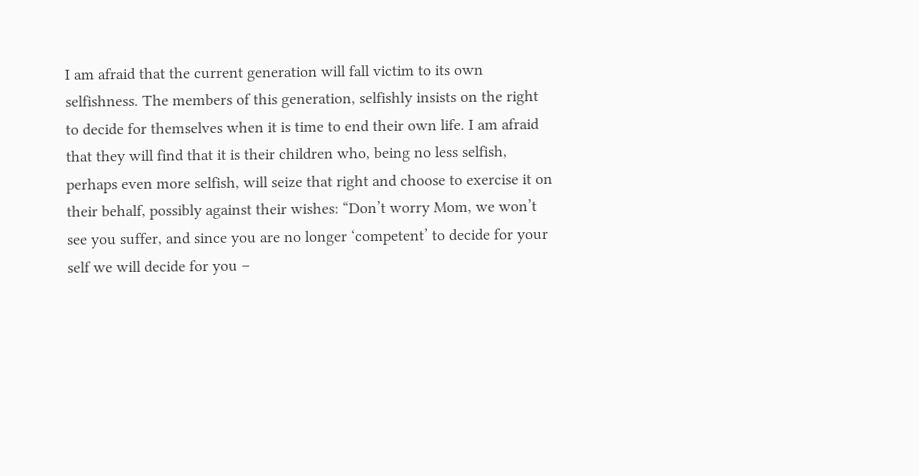I am afraid that the current generation will fall victim to its own selfishness. The members of this generation, selfishly insists on the right to decide for themselves when it is time to end their own life. I am afraid that they will find that it is their children who, being no less selfish, perhaps even more selfish, will seize that right and choose to exercise it on their behalf, possibly against their wishes: “Don’t worry Mom, we won’t see you suffer, and since you are no longer ‘competent’ to decide for your self we will decide for you –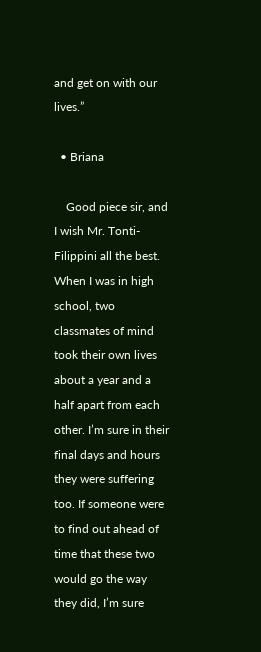and get on with our lives.”

  • Briana

    Good piece sir, and I wish Mr. Tonti-Filippini all the best. When I was in high school, two classmates of mind took their own lives about a year and a half apart from each other. I’m sure in their final days and hours they were suffering too. If someone were to find out ahead of time that these two would go the way they did, I’m sure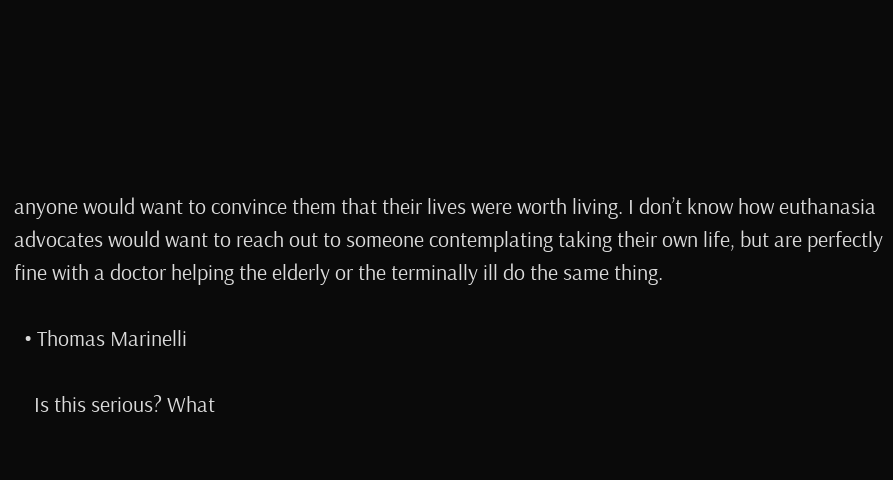anyone would want to convince them that their lives were worth living. I don’t know how euthanasia advocates would want to reach out to someone contemplating taking their own life, but are perfectly fine with a doctor helping the elderly or the terminally ill do the same thing.

  • Thomas Marinelli

    Is this serious? What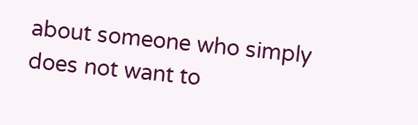about someone who simply does not want to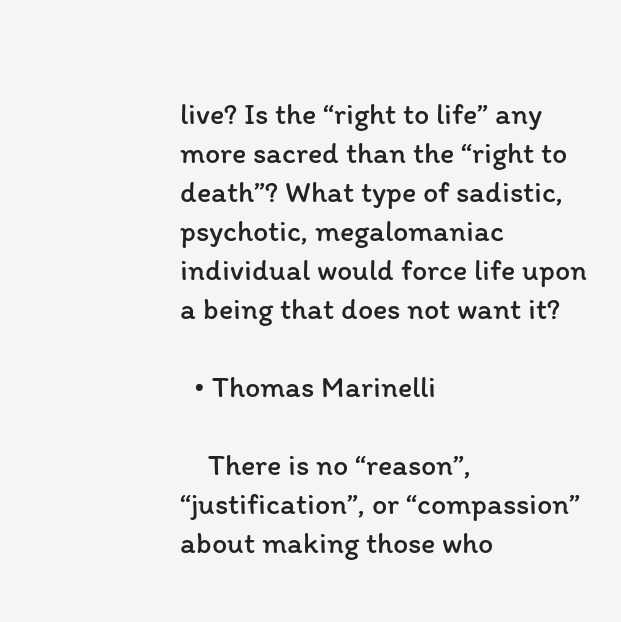live? Is the “right to life” any more sacred than the “right to death”? What type of sadistic, psychotic, megalomaniac individual would force life upon a being that does not want it?

  • Thomas Marinelli

    There is no “reason”, “justification”, or “compassion” about making those who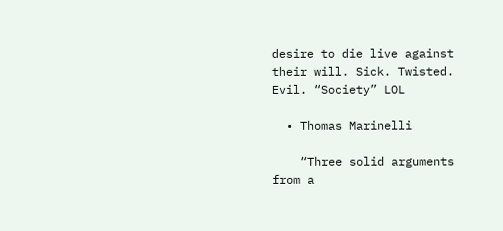desire to die live against their will. Sick. Twisted. Evil. “Society” LOL

  • Thomas Marinelli

    “Three solid arguments from a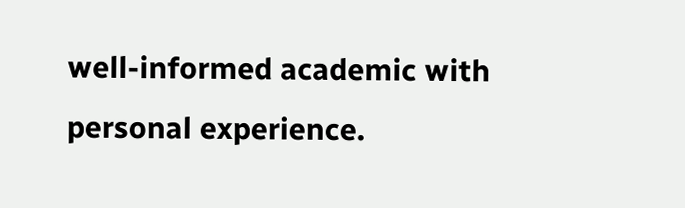well-informed academic with personal experience.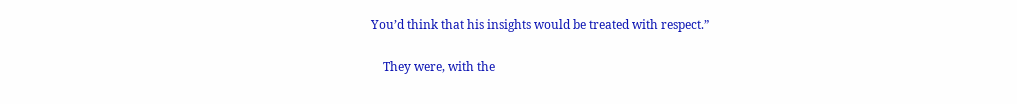You’d think that his insights would be treated with respect.”

    They were, with the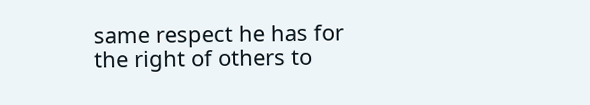same respect he has for the right of others to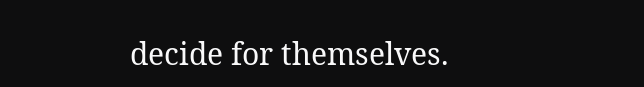decide for themselves.